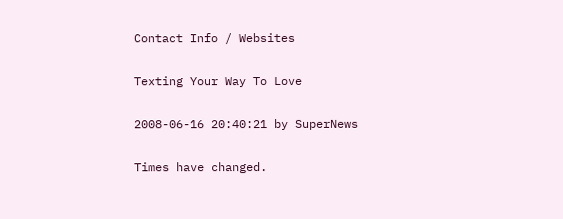Contact Info / Websites

Texting Your Way To Love

2008-06-16 20:40:21 by SuperNews

Times have changed.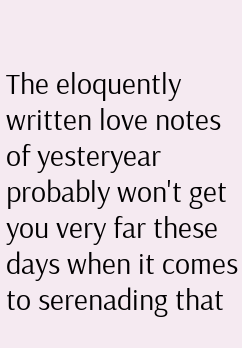The eloquently written love notes of yesteryear probably won't get you very far these days when it comes to serenading that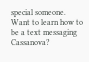special someone. Want to learn how to be a text messaging Cassanova?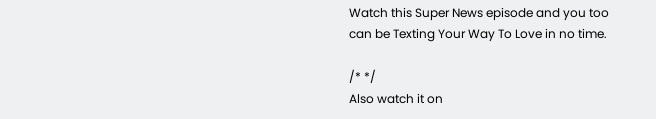Watch this Super News episode and you too can be Texting Your Way To Love in no time.

/* */
Also watch it on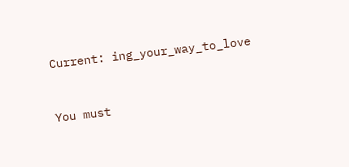Current: ing_your_way_to_love


You must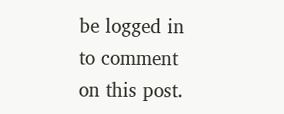be logged in to comment on this post.